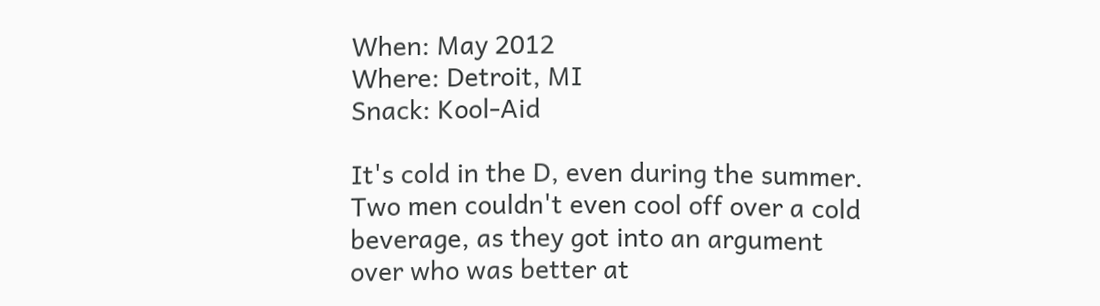When: May 2012
Where: Detroit, MI
Snack: Kool-Aid

It's cold in the D, even during the summer. Two men couldn't even cool off over a cold beverage, as they got into an argument over who was better at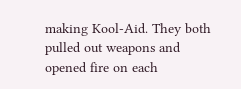making Kool-Aid. They both pulled out weapons and opened fire on each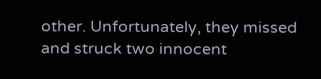other. Unfortunately, they missed and struck two innocent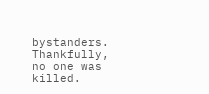bystanders. Thankfully, no one was killed.